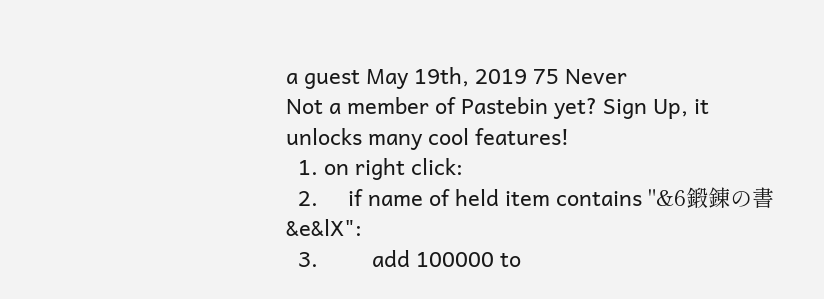a guest May 19th, 2019 75 Never
Not a member of Pastebin yet? Sign Up, it unlocks many cool features!
  1. on right click:
  2.     if name of held item contains "&6鍛錬の書 &e&lX":
  3.         add 100000 to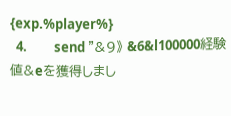{exp.%player%}
  4.         send "&9》 &6&l100000経験値&eを獲得しまし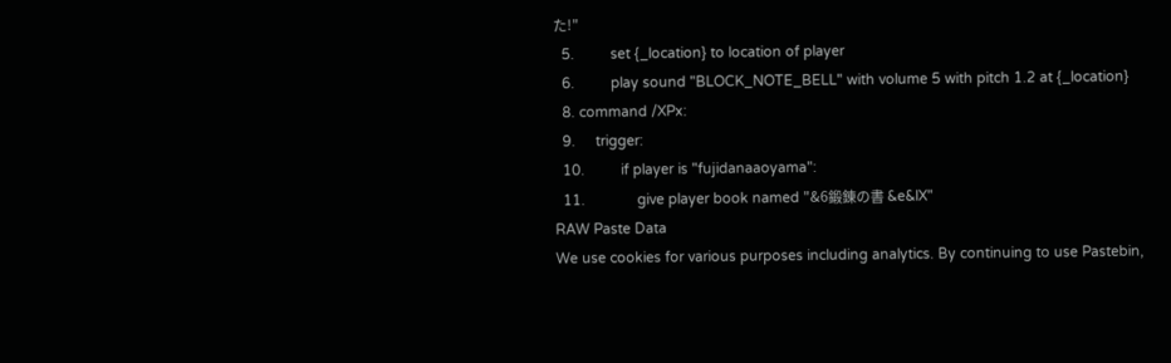た!"
  5.         set {_location} to location of player
  6.         play sound "BLOCK_NOTE_BELL" with volume 5 with pitch 1.2 at {_location}
  8. command /XPx:
  9.     trigger:
  10.         if player is "fujidanaaoyama":
  11.             give player book named "&6鍛錬の書 &e&lX"
RAW Paste Data
We use cookies for various purposes including analytics. By continuing to use Pastebin,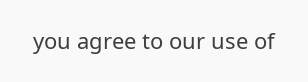you agree to our use of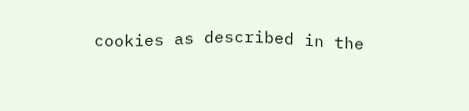cookies as described in the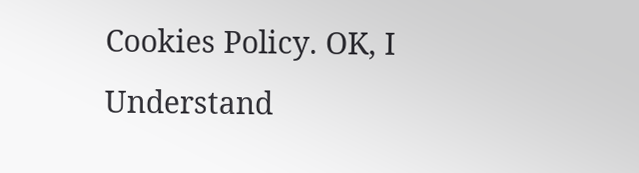Cookies Policy. OK, I Understand